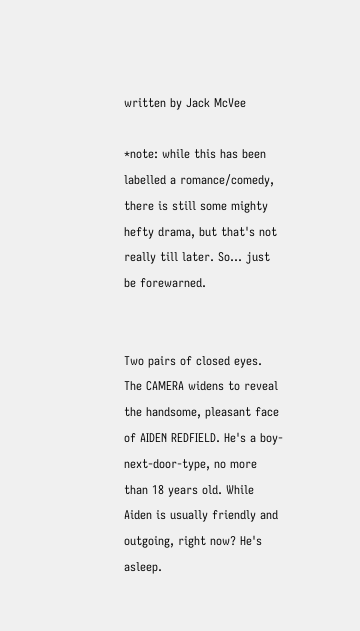written by Jack McVee

*note: while this has been labelled a romance/comedy, there is still some mighty hefty drama, but that's not really till later. So... just be forewarned.


Two pairs of closed eyes. The CAMERA widens to reveal the handsome, pleasant face of AIDEN REDFIELD. He's a boy-next-door-type, no more than 18 years old. While Aiden is usually friendly and outgoing, right now? He's asleep.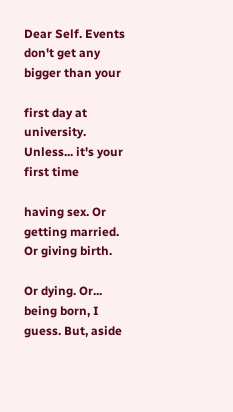Dear Self. Events don't get any bigger than your

first day at university. Unless... it's your first time

having sex. Or getting married. Or giving birth.

Or dying. Or... being born, I guess. But, aside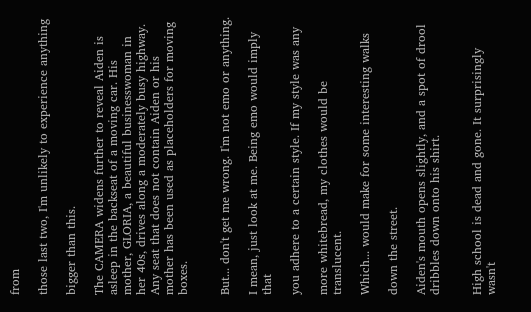from

those last two, I'm unlikely to experience anything

bigger than this.

The CAMERA widens further to reveal Aiden is asleep in the backseat of a moving car. His mother, GLORIA, a beautiful businesswoman in her 40s, drives along a moderately busy highway. Any seat that does not contain Aiden or his mother has been used as placeholders for moving boxes.


But... don't get me wrong. I'm not emo or anything.

I mean, just look at me. Being emo would imply that

you adhere to a certain style. If my style was any

more whitebread, my clothes would be translucent.

Which... would make for some interesting walks

down the street.

Aiden's mouth opens slightly, and a spot of drool dribbles down onto his shirt.


High school is dead and gone. It surprisingly wasn't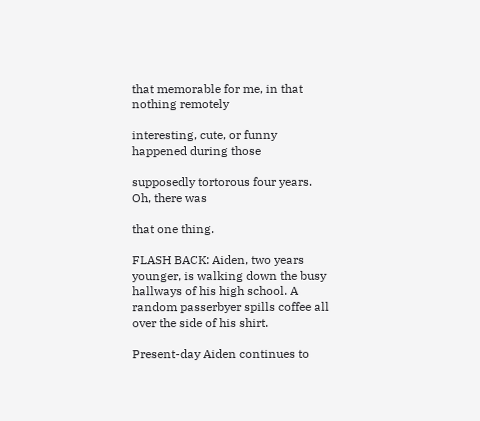that memorable for me, in that nothing remotely

interesting, cute, or funny happened during those

supposedly tortorous four years. Oh, there was

that one thing.

FLASH BACK: Aiden, two years younger, is walking down the busy hallways of his high school. A random passerbyer spills coffee all over the side of his shirt.

Present-day Aiden continues to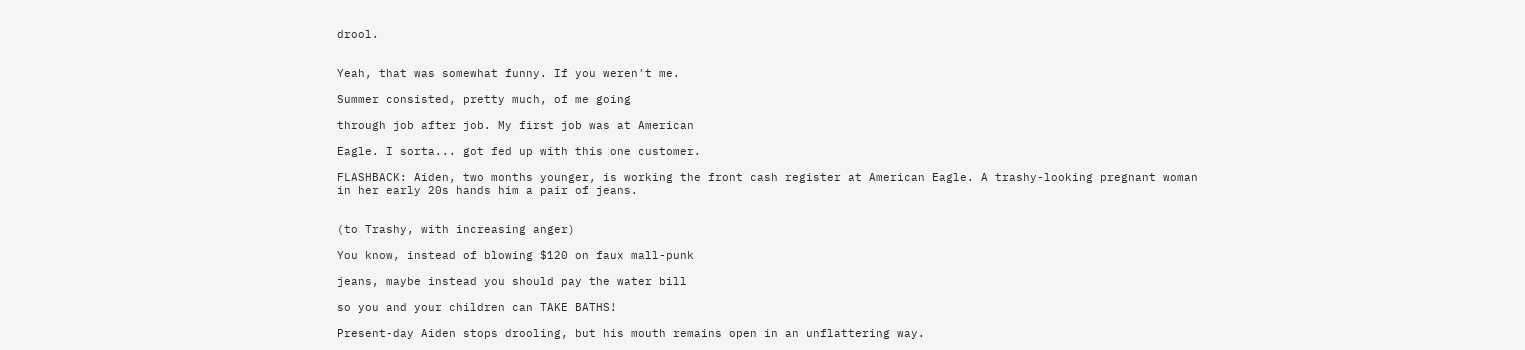drool.


Yeah, that was somewhat funny. If you weren't me.

Summer consisted, pretty much, of me going

through job after job. My first job was at American

Eagle. I sorta... got fed up with this one customer.

FLASHBACK: Aiden, two months younger, is working the front cash register at American Eagle. A trashy-looking pregnant woman in her early 20s hands him a pair of jeans.


(to Trashy, with increasing anger)

You know, instead of blowing $120 on faux mall-punk

jeans, maybe instead you should pay the water bill

so you and your children can TAKE BATHS!

Present-day Aiden stops drooling, but his mouth remains open in an unflattering way.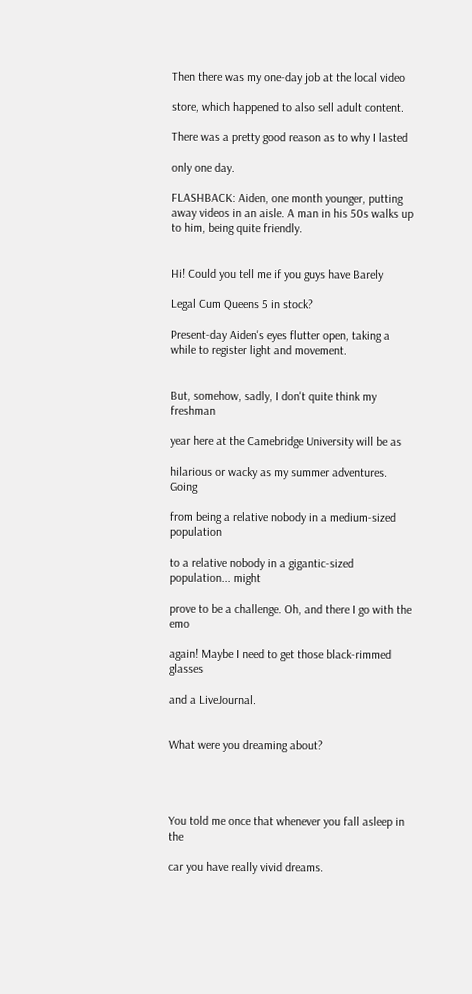Then there was my one-day job at the local video

store, which happened to also sell adult content.

There was a pretty good reason as to why I lasted

only one day.

FLASHBACK: Aiden, one month younger, putting away videos in an aisle. A man in his 50s walks up to him, being quite friendly.


Hi! Could you tell me if you guys have Barely

Legal Cum Queens 5 in stock?

Present-day Aiden's eyes flutter open, taking a while to register light and movement.


But, somehow, sadly, I don't quite think my freshman

year here at the Camebridge University will be as

hilarious or wacky as my summer adventures. Going

from being a relative nobody in a medium-sized population

to a relative nobody in a gigantic-sized population... might

prove to be a challenge. Oh, and there I go with the emo

again! Maybe I need to get those black-rimmed glasses

and a LiveJournal.


What were you dreaming about?




You told me once that whenever you fall asleep in the

car you have really vivid dreams.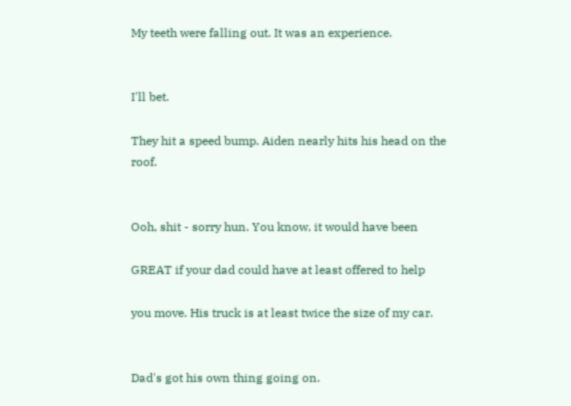My teeth were falling out. It was an experience.


I'll bet.

They hit a speed bump. Aiden nearly hits his head on the roof.


Ooh, shit - sorry hun. You know, it would have been

GREAT if your dad could have at least offered to help

you move. His truck is at least twice the size of my car.


Dad's got his own thing going on.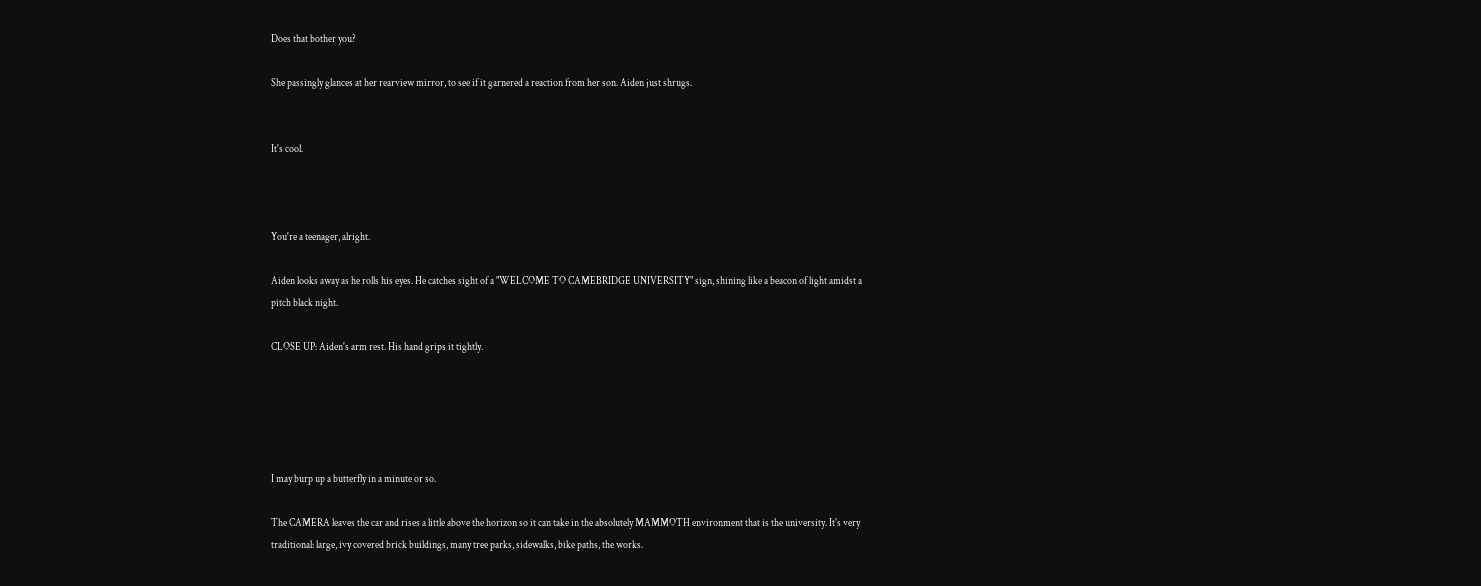Does that bother you?

She passingly glances at her rearview mirror, to see if it garnered a reaction from her son. Aiden just shrugs.


It's cool.



You're a teenager, alright.

Aiden looks away as he rolls his eyes. He catches sight of a "WELCOME TO CAMEBRIDGE UNIVERSITY" sign, shining like a beacon of light amidst a pitch black night.

CLOSE UP: Aiden's arm rest. His hand grips it tightly.





I may burp up a butterfly in a minute or so.

The CAMERA leaves the car and rises a little above the horizon so it can take in the absolutely MAMMOTH environment that is the university. It's very traditional: large, ivy covered brick buildings, many tree parks, sidewalks, bike paths, the works.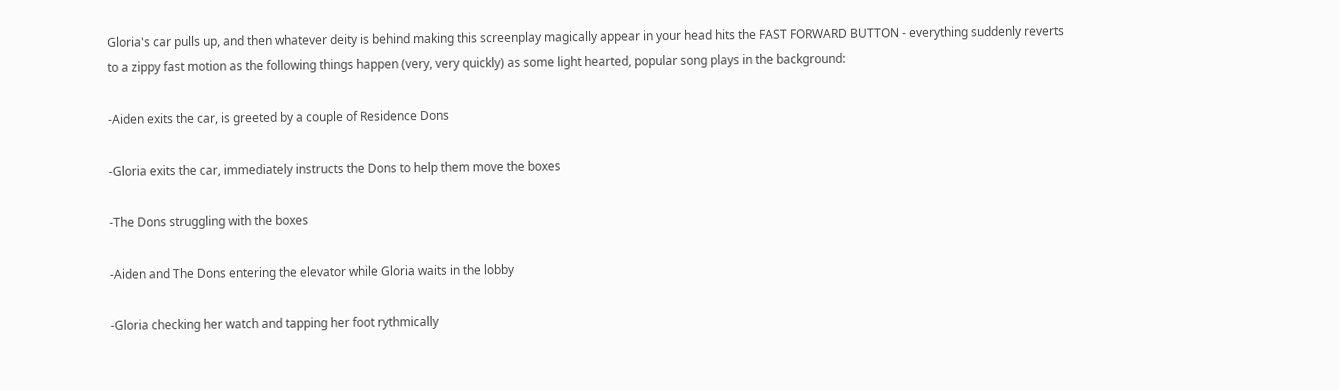Gloria's car pulls up, and then whatever deity is behind making this screenplay magically appear in your head hits the FAST FORWARD BUTTON - everything suddenly reverts to a zippy fast motion as the following things happen (very, very quickly) as some light hearted, popular song plays in the background:

-Aiden exits the car, is greeted by a couple of Residence Dons

-Gloria exits the car, immediately instructs the Dons to help them move the boxes

-The Dons struggling with the boxes

-Aiden and The Dons entering the elevator while Gloria waits in the lobby

-Gloria checking her watch and tapping her foot rythmically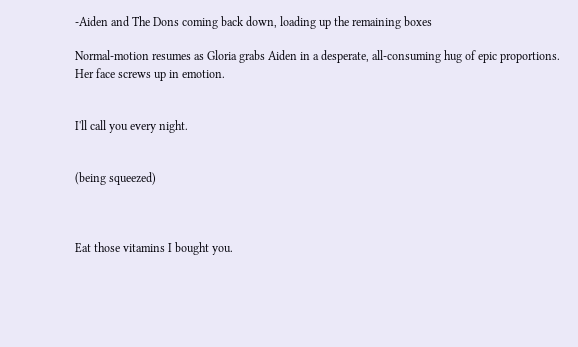-Aiden and The Dons coming back down, loading up the remaining boxes

Normal-motion resumes as Gloria grabs Aiden in a desperate, all-consuming hug of epic proportions. Her face screws up in emotion.


I'll call you every night.


(being squeezed)



Eat those vitamins I bought you.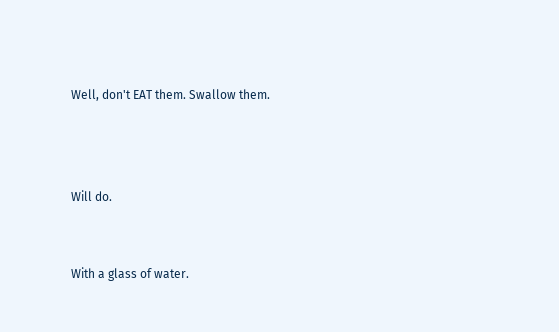Well, don't EAT them. Swallow them.



Will do.


With a glass of water.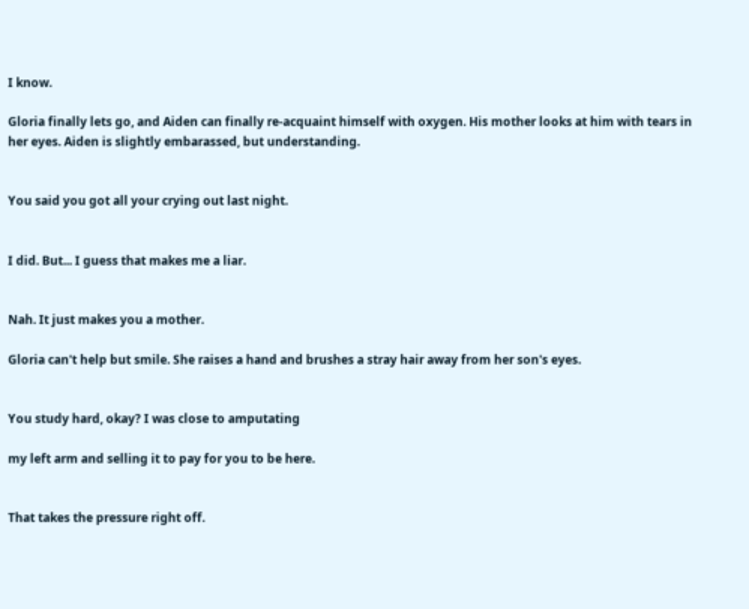I know.

Gloria finally lets go, and Aiden can finally re-acquaint himself with oxygen. His mother looks at him with tears in her eyes. Aiden is slightly embarassed, but understanding.


You said you got all your crying out last night.


I did. But... I guess that makes me a liar.


Nah. It just makes you a mother.

Gloria can't help but smile. She raises a hand and brushes a stray hair away from her son's eyes.


You study hard, okay? I was close to amputating

my left arm and selling it to pay for you to be here.


That takes the pressure right off.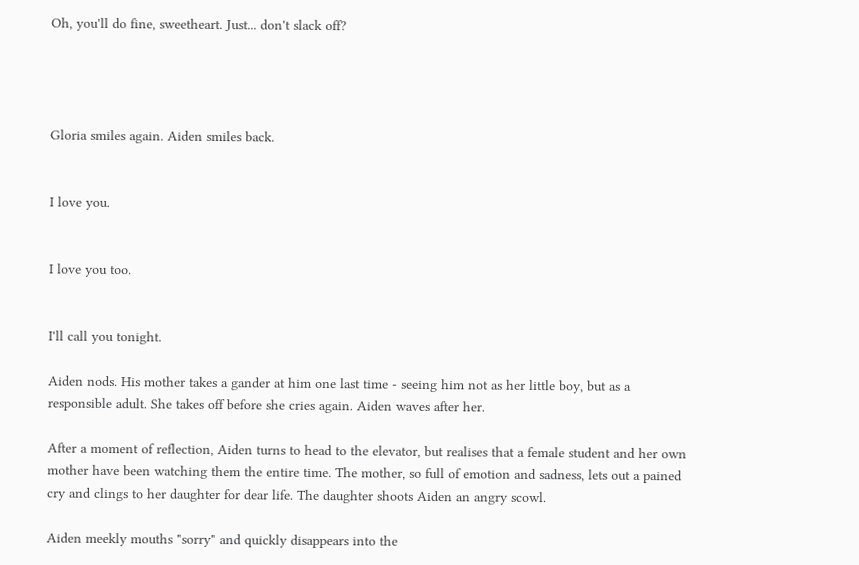Oh, you'll do fine, sweetheart. Just... don't slack off?




Gloria smiles again. Aiden smiles back.


I love you.


I love you too.


I'll call you tonight.

Aiden nods. His mother takes a gander at him one last time - seeing him not as her little boy, but as a responsible adult. She takes off before she cries again. Aiden waves after her.

After a moment of reflection, Aiden turns to head to the elevator, but realises that a female student and her own mother have been watching them the entire time. The mother, so full of emotion and sadness, lets out a pained cry and clings to her daughter for dear life. The daughter shoots Aiden an angry scowl.

Aiden meekly mouths "sorry" and quickly disappears into the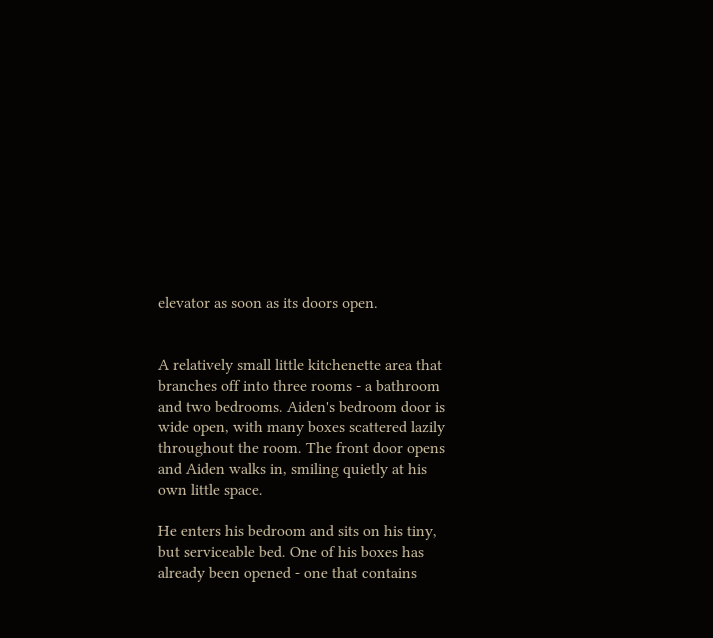elevator as soon as its doors open.


A relatively small little kitchenette area that branches off into three rooms - a bathroom and two bedrooms. Aiden's bedroom door is wide open, with many boxes scattered lazily throughout the room. The front door opens and Aiden walks in, smiling quietly at his own little space.

He enters his bedroom and sits on his tiny, but serviceable bed. One of his boxes has already been opened - one that contains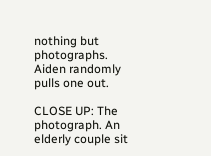nothing but photographs. Aiden randomly pulls one out.

CLOSE UP: The photograph. An elderly couple sit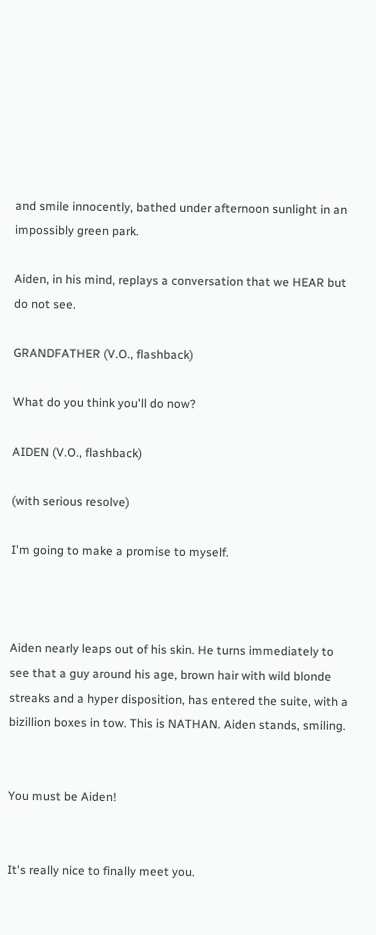and smile innocently, bathed under afternoon sunlight in an impossibly green park.

Aiden, in his mind, replays a conversation that we HEAR but do not see.

GRANDFATHER (V.O., flashback)

What do you think you'll do now?

AIDEN (V.O., flashback)

(with serious resolve)

I'm going to make a promise to myself.



Aiden nearly leaps out of his skin. He turns immediately to see that a guy around his age, brown hair with wild blonde streaks and a hyper disposition, has entered the suite, with a bizillion boxes in tow. This is NATHAN. Aiden stands, smiling.


You must be Aiden!


It's really nice to finally meet you.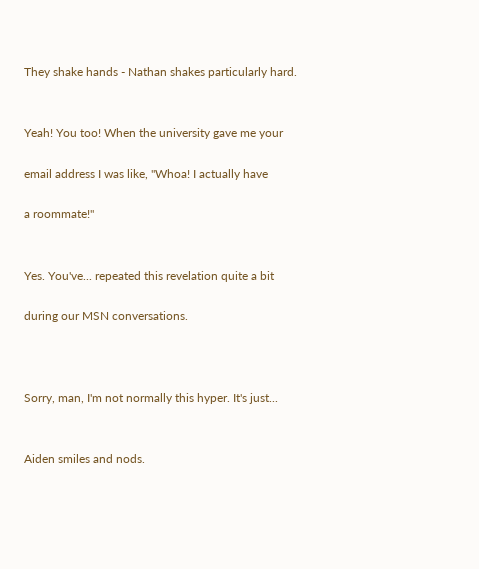They shake hands - Nathan shakes particularly hard.


Yeah! You too! When the university gave me your

email address I was like, "Whoa! I actually have

a roommate!"


Yes. You've... repeated this revelation quite a bit

during our MSN conversations.



Sorry, man, I'm not normally this hyper. It's just...


Aiden smiles and nods.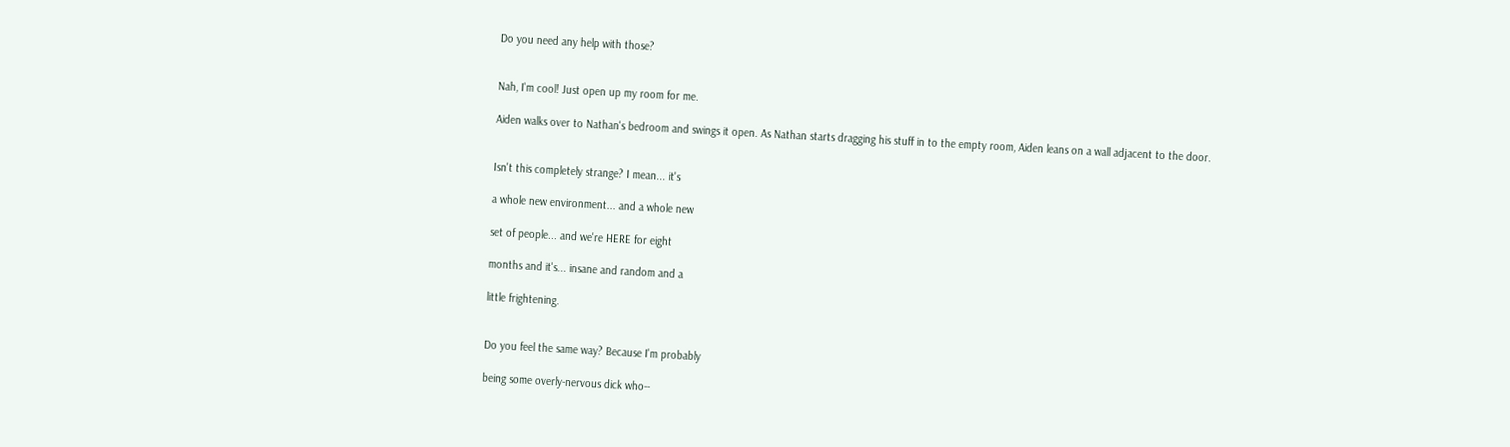Do you need any help with those?


Nah, I'm cool! Just open up my room for me.

Aiden walks over to Nathan's bedroom and swings it open. As Nathan starts dragging his stuff in to the empty room, Aiden leans on a wall adjacent to the door.


Isn't this completely strange? I mean... it's

a whole new environment... and a whole new

set of people... and we're HERE for eight

months and it's... insane and random and a

little frightening.


Do you feel the same way? Because I'm probably

being some overly-nervous dick who--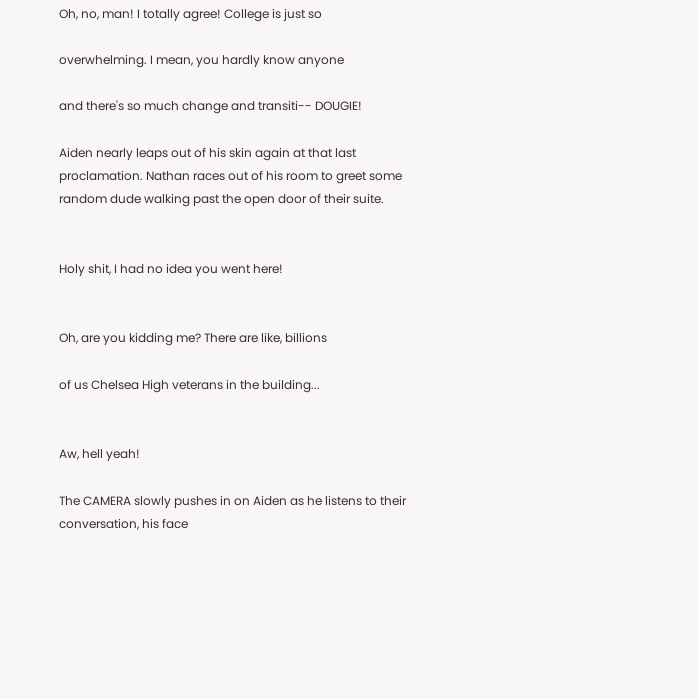Oh, no, man! I totally agree! College is just so

overwhelming. I mean, you hardly know anyone

and there's so much change and transiti-- DOUGIE!

Aiden nearly leaps out of his skin again at that last proclamation. Nathan races out of his room to greet some random dude walking past the open door of their suite.


Holy shit, I had no idea you went here!


Oh, are you kidding me? There are like, billions

of us Chelsea High veterans in the building...


Aw, hell yeah!

The CAMERA slowly pushes in on Aiden as he listens to their conversation, his face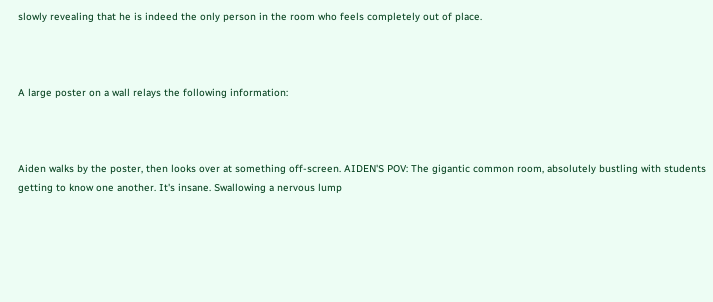slowly revealing that he is indeed the only person in the room who feels completely out of place.



A large poster on a wall relays the following information:



Aiden walks by the poster, then looks over at something off-screen. AIDEN'S POV: The gigantic common room, absolutely bustling with students getting to know one another. It's insane. Swallowing a nervous lump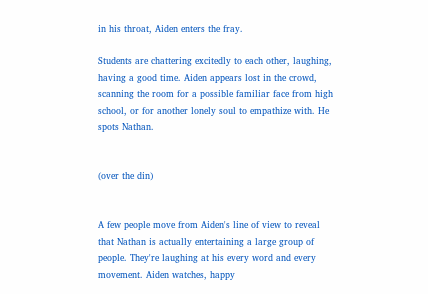in his throat, Aiden enters the fray.

Students are chattering excitedly to each other, laughing, having a good time. Aiden appears lost in the crowd, scanning the room for a possible familiar face from high school, or for another lonely soul to empathize with. He spots Nathan.


(over the din)


A few people move from Aiden's line of view to reveal that Nathan is actually entertaining a large group of people. They're laughing at his every word and every movement. Aiden watches, happy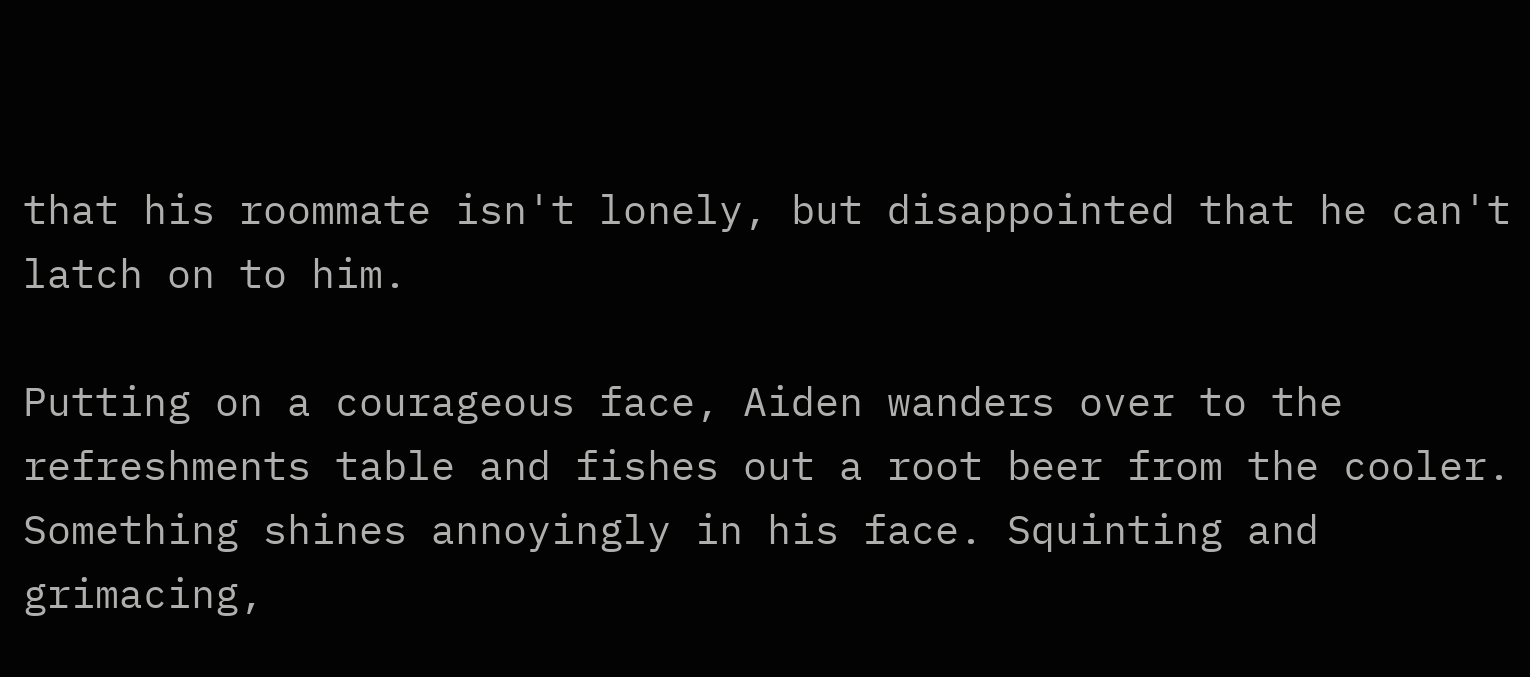that his roommate isn't lonely, but disappointed that he can't latch on to him.

Putting on a courageous face, Aiden wanders over to the refreshments table and fishes out a root beer from the cooler. Something shines annoyingly in his face. Squinting and grimacing,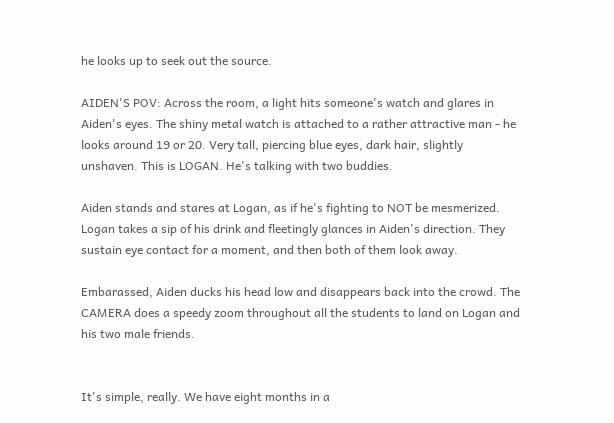he looks up to seek out the source.

AIDEN'S POV: Across the room, a light hits someone's watch and glares in Aiden's eyes. The shiny metal watch is attached to a rather attractive man - he looks around 19 or 20. Very tall, piercing blue eyes, dark hair, slightly unshaven. This is LOGAN. He's talking with two buddies.

Aiden stands and stares at Logan, as if he's fighting to NOT be mesmerized. Logan takes a sip of his drink and fleetingly glances in Aiden's direction. They sustain eye contact for a moment, and then both of them look away.

Embarassed, Aiden ducks his head low and disappears back into the crowd. The CAMERA does a speedy zoom throughout all the students to land on Logan and his two male friends.


It's simple, really. We have eight months in a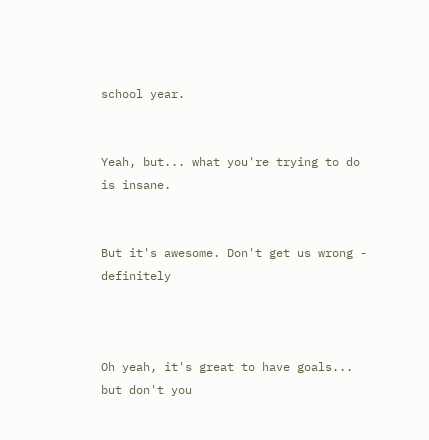school year.


Yeah, but... what you're trying to do is insane.


But it's awesome. Don't get us wrong - definitely



Oh yeah, it's great to have goals... but don't you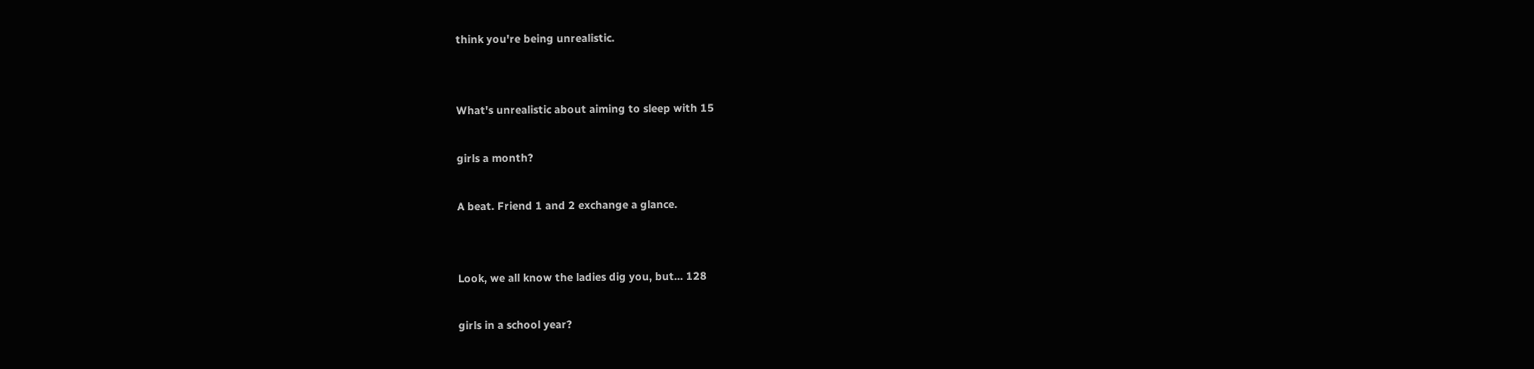think you're being unrealistic.


What's unrealistic about aiming to sleep with 15

girls a month?

A beat. Friend 1 and 2 exchange a glance.


Look, we all know the ladies dig you, but... 128

girls in a school year?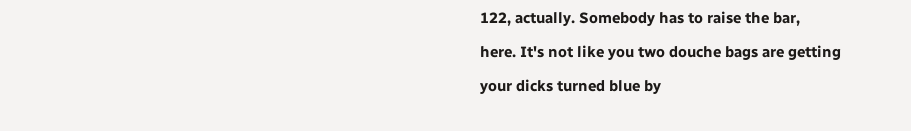122, actually. Somebody has to raise the bar,

here. It's not like you two douche bags are getting

your dicks turned blue by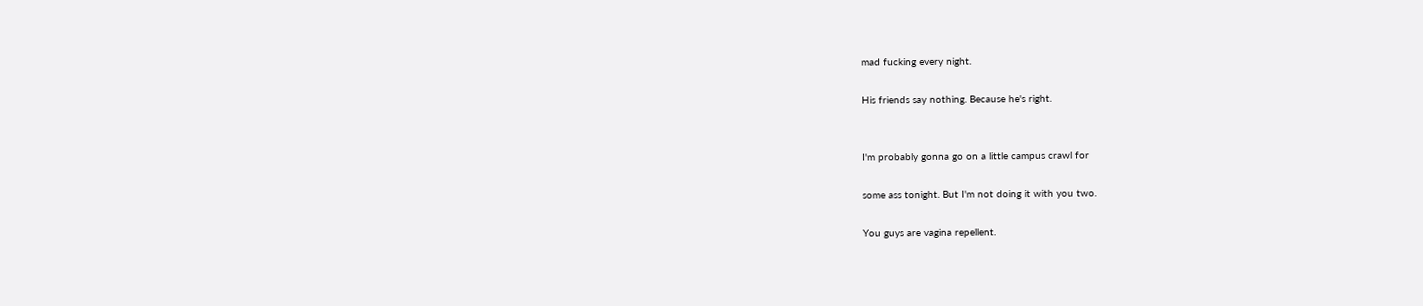mad fucking every night.

His friends say nothing. Because he's right.


I'm probably gonna go on a little campus crawl for

some ass tonight. But I'm not doing it with you two.

You guys are vagina repellent.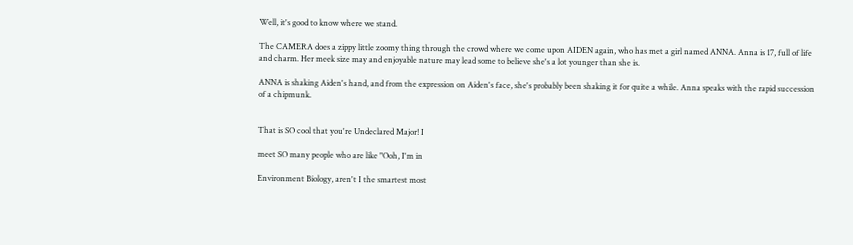Well, it's good to know where we stand.

The CAMERA does a zippy little zoomy thing through the crowd where we come upon AIDEN again, who has met a girl named ANNA. Anna is 17, full of life and charm. Her meek size may and enjoyable nature may lead some to believe she's a lot younger than she is.

ANNA is shaking Aiden's hand, and from the expression on Aiden's face, she's probably been shaking it for quite a while. Anna speaks with the rapid succession of a chipmunk.


That is SO cool that you're Undeclared Major! I

meet SO many people who are like "Ooh, I'm in

Environment Biology, aren't I the smartest most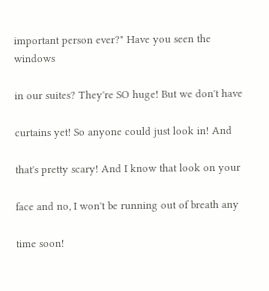important person ever?" Have you seen the windows

in our suites? They're SO huge! But we don't have

curtains yet! So anyone could just look in! And

that's pretty scary! And I know that look on your

face and no, I won't be running out of breath any

time soon!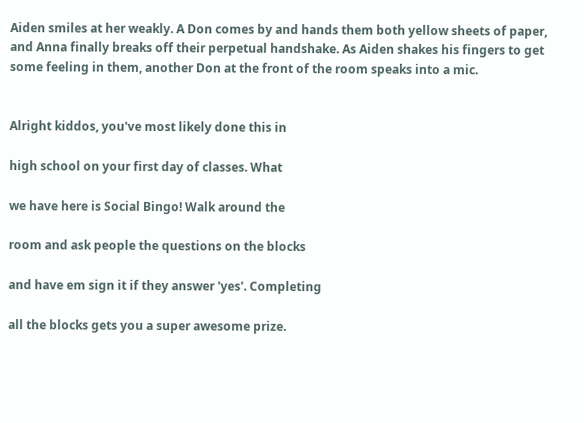Aiden smiles at her weakly. A Don comes by and hands them both yellow sheets of paper, and Anna finally breaks off their perpetual handshake. As Aiden shakes his fingers to get some feeling in them, another Don at the front of the room speaks into a mic.


Alright kiddos, you've most likely done this in

high school on your first day of classes. What

we have here is Social Bingo! Walk around the

room and ask people the questions on the blocks

and have em sign it if they answer 'yes'. Completing

all the blocks gets you a super awesome prize.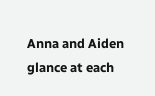Anna and Aiden glance at each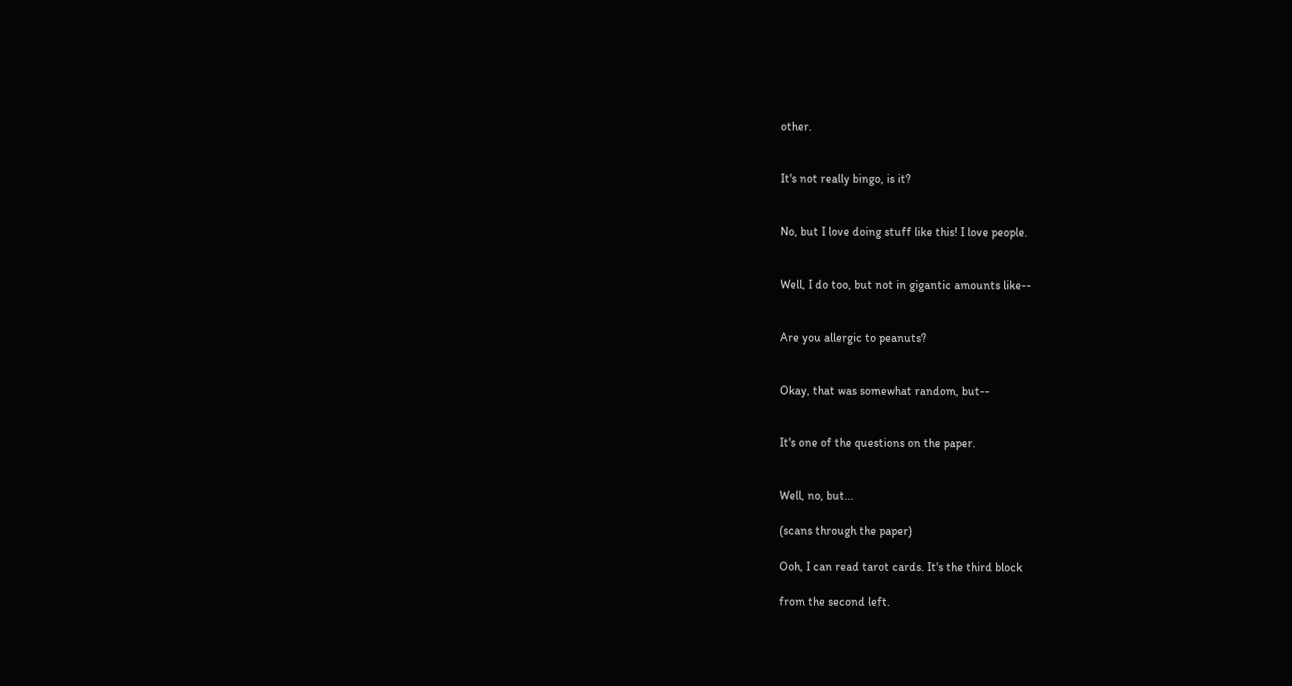other.


It's not really bingo, is it?


No, but I love doing stuff like this! I love people.


Well, I do too, but not in gigantic amounts like--


Are you allergic to peanuts?


Okay, that was somewhat random, but--


It's one of the questions on the paper.


Well, no, but...

(scans through the paper)

Ooh, I can read tarot cards. It's the third block

from the second left.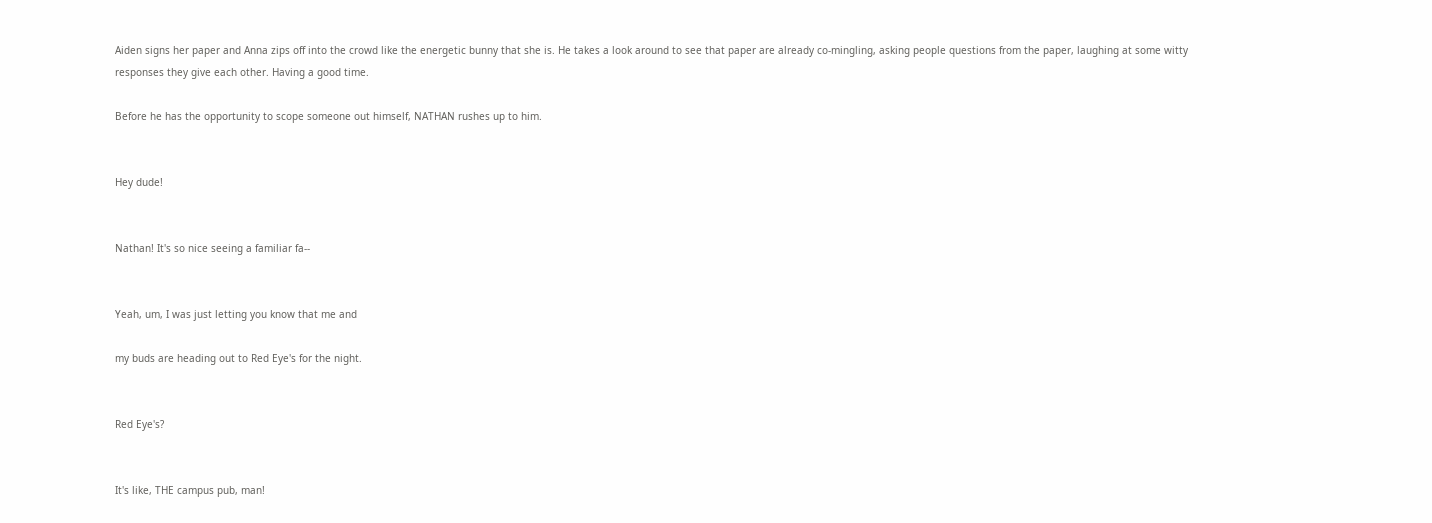Aiden signs her paper and Anna zips off into the crowd like the energetic bunny that she is. He takes a look around to see that paper are already co-mingling, asking people questions from the paper, laughing at some witty responses they give each other. Having a good time.

Before he has the opportunity to scope someone out himself, NATHAN rushes up to him.


Hey dude!


Nathan! It's so nice seeing a familiar fa--


Yeah, um, I was just letting you know that me and

my buds are heading out to Red Eye's for the night.


Red Eye's?


It's like, THE campus pub, man!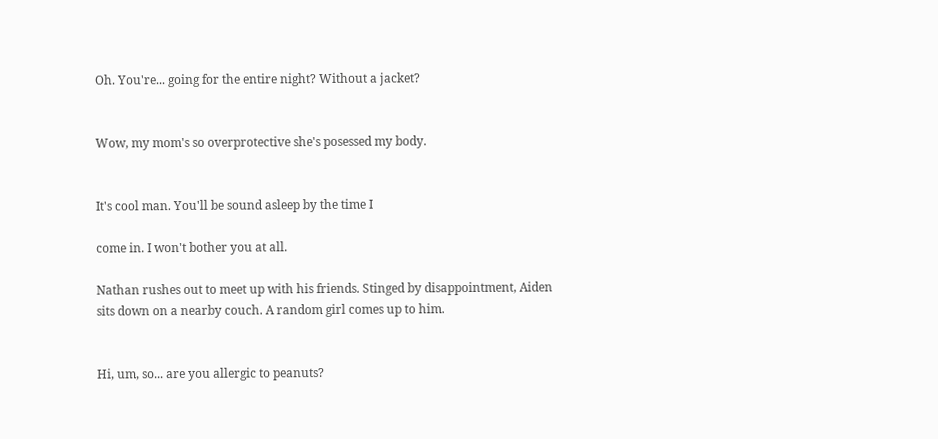Oh. You're... going for the entire night? Without a jacket?


Wow, my mom's so overprotective she's posessed my body.


It's cool man. You'll be sound asleep by the time I

come in. I won't bother you at all.

Nathan rushes out to meet up with his friends. Stinged by disappointment, Aiden sits down on a nearby couch. A random girl comes up to him.


Hi, um, so... are you allergic to peanuts?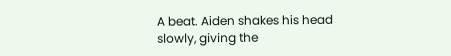A beat. Aiden shakes his head slowly, giving the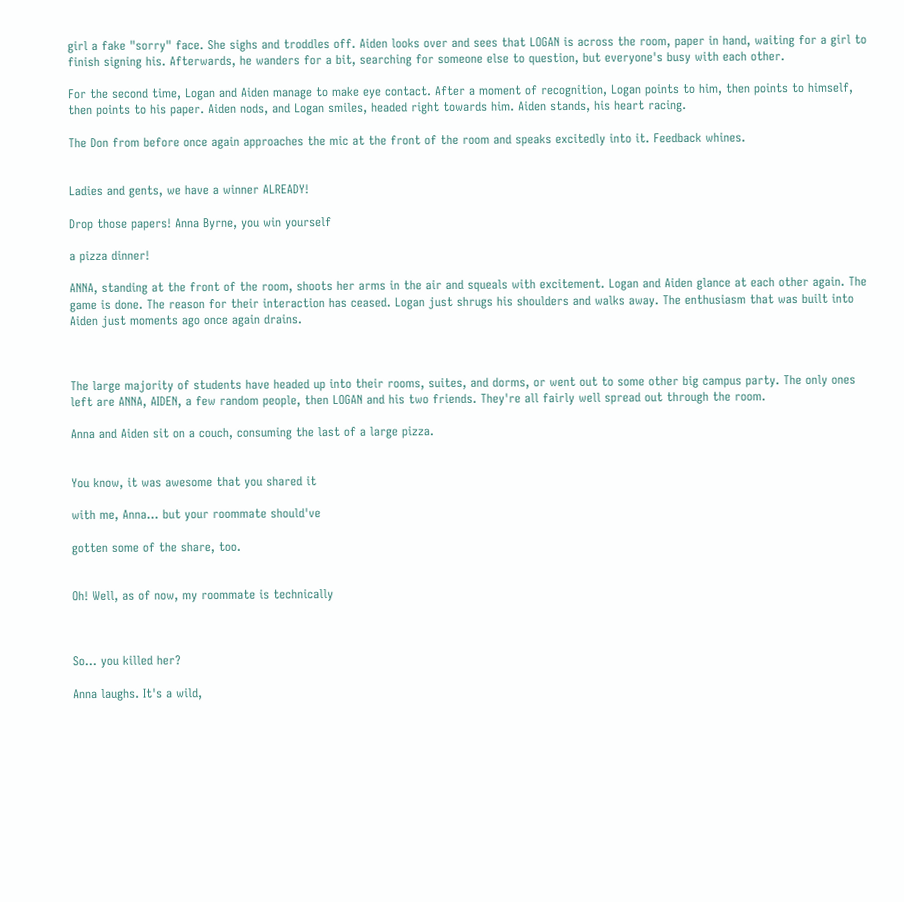girl a fake "sorry" face. She sighs and troddles off. Aiden looks over and sees that LOGAN is across the room, paper in hand, waiting for a girl to finish signing his. Afterwards, he wanders for a bit, searching for someone else to question, but everyone's busy with each other.

For the second time, Logan and Aiden manage to make eye contact. After a moment of recognition, Logan points to him, then points to himself, then points to his paper. Aiden nods, and Logan smiles, headed right towards him. Aiden stands, his heart racing.

The Don from before once again approaches the mic at the front of the room and speaks excitedly into it. Feedback whines.


Ladies and gents, we have a winner ALREADY!

Drop those papers! Anna Byrne, you win yourself

a pizza dinner!

ANNA, standing at the front of the room, shoots her arms in the air and squeals with excitement. Logan and Aiden glance at each other again. The game is done. The reason for their interaction has ceased. Logan just shrugs his shoulders and walks away. The enthusiasm that was built into Aiden just moments ago once again drains.



The large majority of students have headed up into their rooms, suites, and dorms, or went out to some other big campus party. The only ones left are ANNA, AIDEN, a few random people, then LOGAN and his two friends. They're all fairly well spread out through the room.

Anna and Aiden sit on a couch, consuming the last of a large pizza.


You know, it was awesome that you shared it

with me, Anna... but your roommate should've

gotten some of the share, too.


Oh! Well, as of now, my roommate is technically



So... you killed her?

Anna laughs. It's a wild,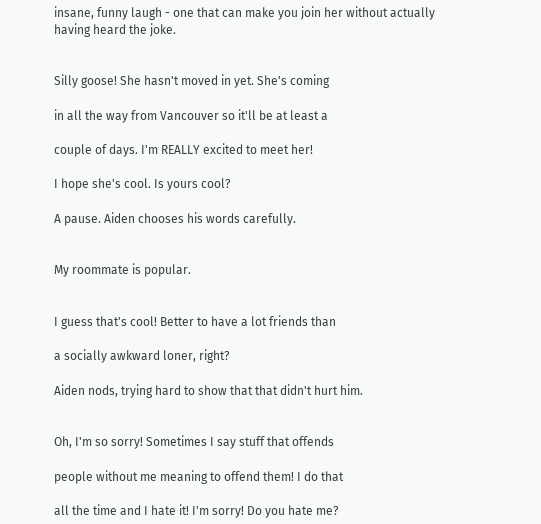insane, funny laugh - one that can make you join her without actually having heard the joke.


Silly goose! She hasn't moved in yet. She's coming

in all the way from Vancouver so it'll be at least a

couple of days. I'm REALLY excited to meet her!

I hope she's cool. Is yours cool?

A pause. Aiden chooses his words carefully.


My roommate is popular.


I guess that's cool! Better to have a lot friends than

a socially awkward loner, right?

Aiden nods, trying hard to show that that didn't hurt him.


Oh, I'm so sorry! Sometimes I say stuff that offends

people without me meaning to offend them! I do that

all the time and I hate it! I'm sorry! Do you hate me?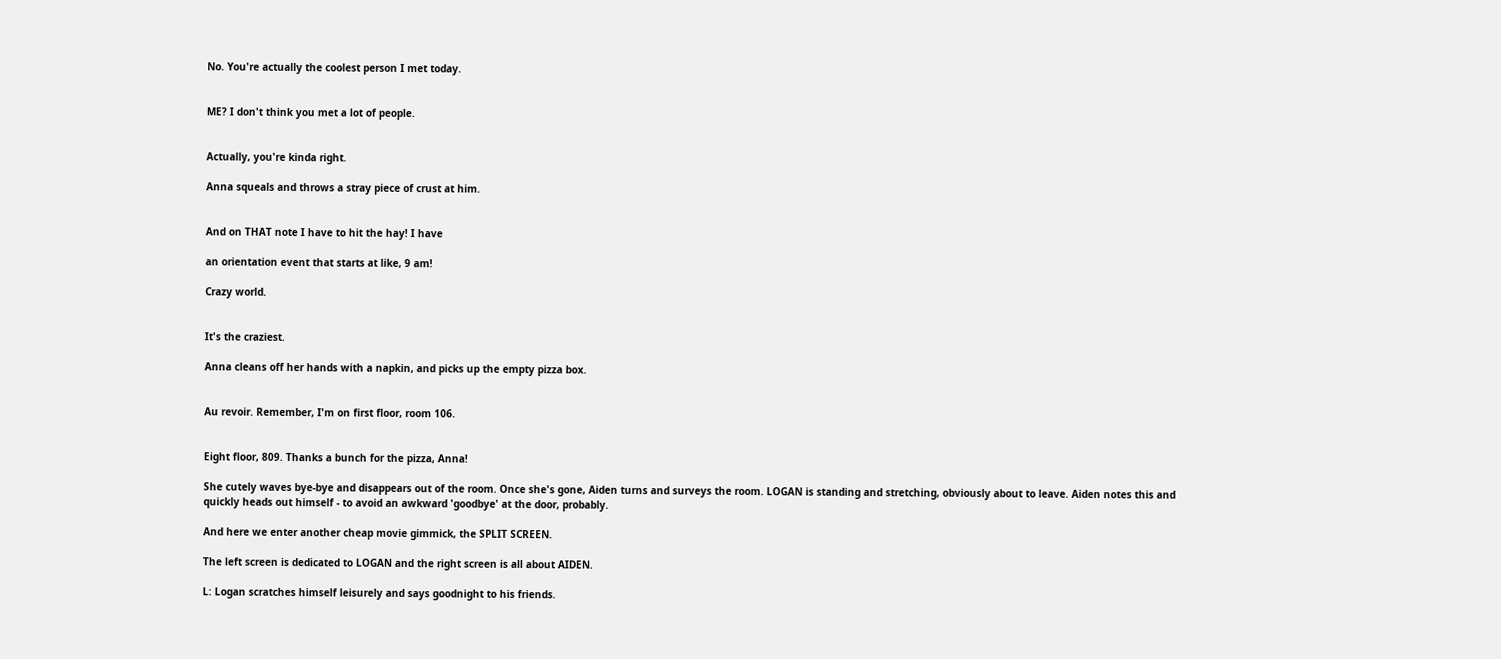No. You're actually the coolest person I met today.


ME? I don't think you met a lot of people.


Actually, you're kinda right.

Anna squeals and throws a stray piece of crust at him.


And on THAT note I have to hit the hay! I have

an orientation event that starts at like, 9 am!

Crazy world.


It's the craziest.

Anna cleans off her hands with a napkin, and picks up the empty pizza box.


Au revoir. Remember, I'm on first floor, room 106.


Eight floor, 809. Thanks a bunch for the pizza, Anna!

She cutely waves bye-bye and disappears out of the room. Once she's gone, Aiden turns and surveys the room. LOGAN is standing and stretching, obviously about to leave. Aiden notes this and quickly heads out himself - to avoid an awkward 'goodbye' at the door, probably.

And here we enter another cheap movie gimmick, the SPLIT SCREEN.

The left screen is dedicated to LOGAN and the right screen is all about AIDEN.

L: Logan scratches himself leisurely and says goodnight to his friends.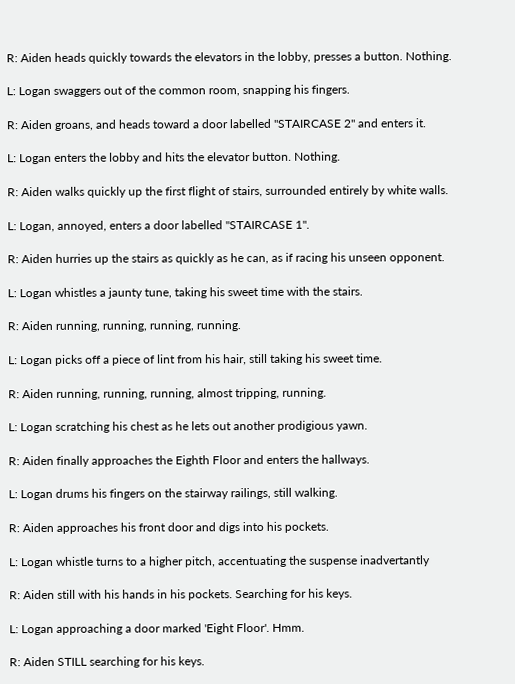R: Aiden heads quickly towards the elevators in the lobby, presses a button. Nothing.

L: Logan swaggers out of the common room, snapping his fingers.

R: Aiden groans, and heads toward a door labelled "STAIRCASE 2" and enters it.

L: Logan enters the lobby and hits the elevator button. Nothing.

R: Aiden walks quickly up the first flight of stairs, surrounded entirely by white walls.

L: Logan, annoyed, enters a door labelled "STAIRCASE 1".

R: Aiden hurries up the stairs as quickly as he can, as if racing his unseen opponent.

L: Logan whistles a jaunty tune, taking his sweet time with the stairs.

R: Aiden running, running, running, running.

L: Logan picks off a piece of lint from his hair, still taking his sweet time.

R: Aiden running, running, running, almost tripping, running.

L: Logan scratching his chest as he lets out another prodigious yawn.

R: Aiden finally approaches the Eighth Floor and enters the hallways.

L: Logan drums his fingers on the stairway railings, still walking.

R: Aiden approaches his front door and digs into his pockets.

L: Logan whistle turns to a higher pitch, accentuating the suspense inadvertantly

R: Aiden still with his hands in his pockets. Searching for his keys.

L: Logan approaching a door marked 'Eight Floor'. Hmm.

R: Aiden STILL searching for his keys.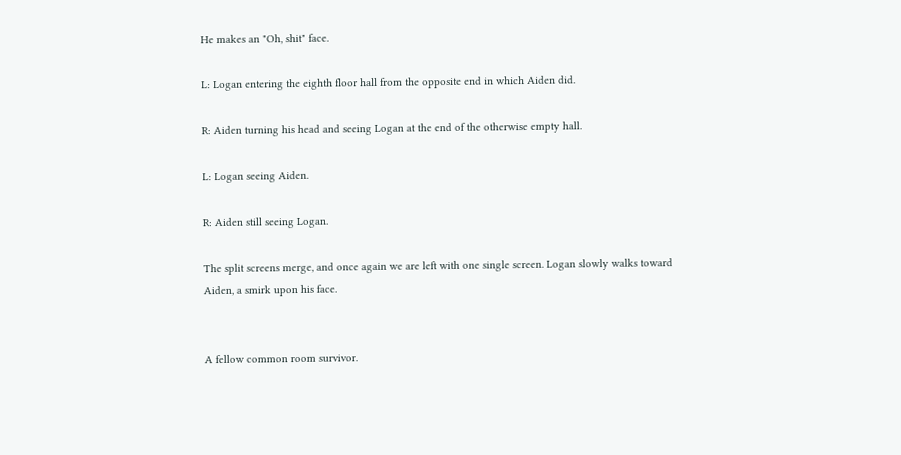He makes an "Oh, shit" face.

L: Logan entering the eighth floor hall from the opposite end in which Aiden did.

R: Aiden turning his head and seeing Logan at the end of the otherwise empty hall.

L: Logan seeing Aiden.

R: Aiden still seeing Logan.

The split screens merge, and once again we are left with one single screen. Logan slowly walks toward Aiden, a smirk upon his face.


A fellow common room survivor.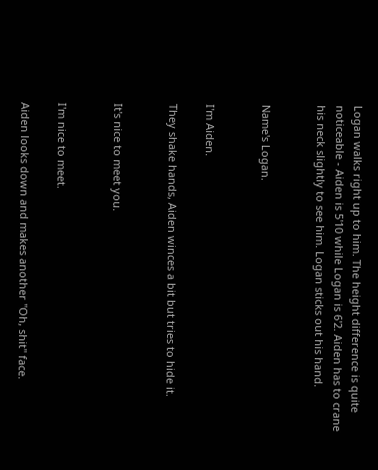Logan walks right up to him. The height difference is quite noticeable - Aiden is 5'10 while Logan is 6'2. Aiden has to crane his neck slightly to see him. Logan sticks out his hand.


Name's Logan.


I'm Aiden.

They shake hands, Aiden winces a bit but tries to hide it.


It's nice to meet you.


I'm nice to meet.

Aiden looks down and makes another "Oh, shit" face.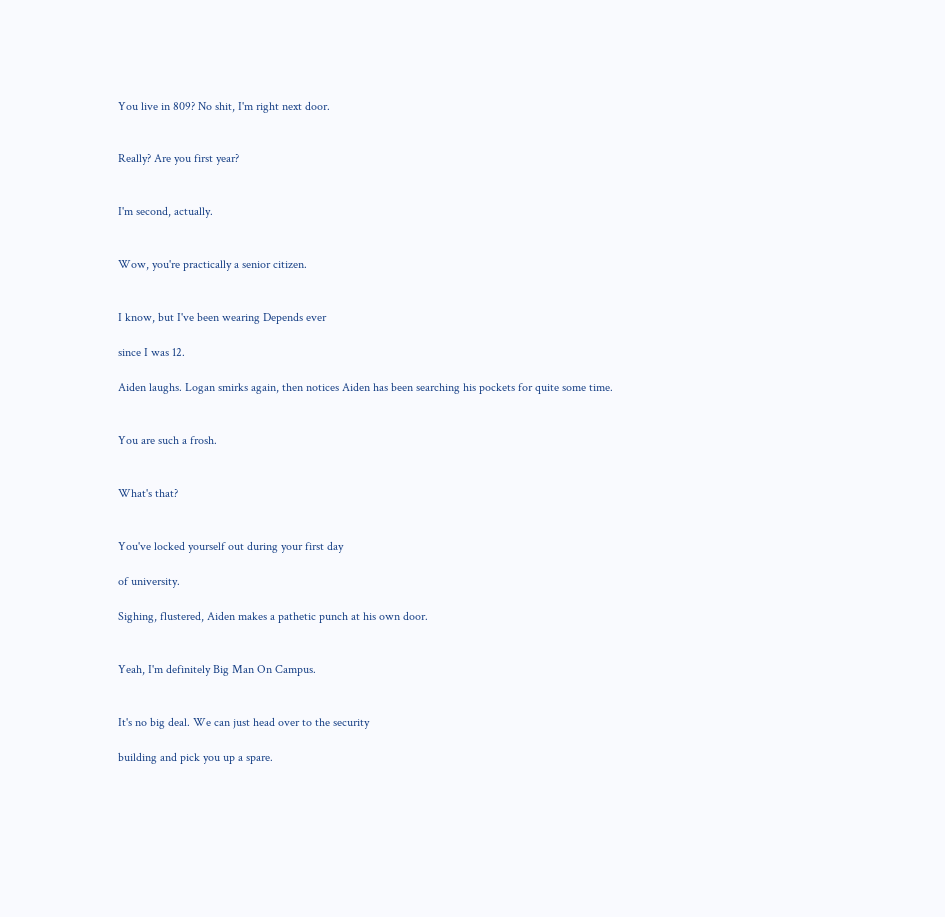You live in 809? No shit, I'm right next door.


Really? Are you first year?


I'm second, actually.


Wow, you're practically a senior citizen.


I know, but I've been wearing Depends ever

since I was 12.

Aiden laughs. Logan smirks again, then notices Aiden has been searching his pockets for quite some time.


You are such a frosh.


What's that?


You've locked yourself out during your first day

of university.

Sighing, flustered, Aiden makes a pathetic punch at his own door.


Yeah, I'm definitely Big Man On Campus.


It's no big deal. We can just head over to the security

building and pick you up a spare.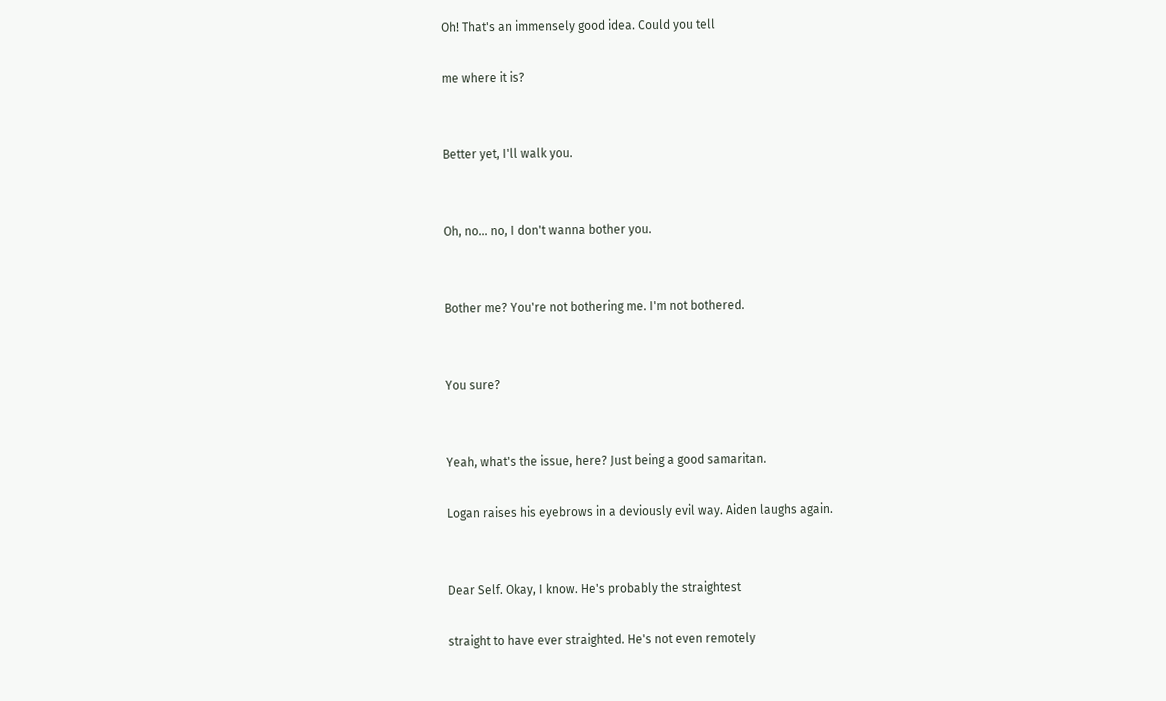Oh! That's an immensely good idea. Could you tell

me where it is?


Better yet, I'll walk you.


Oh, no... no, I don't wanna bother you.


Bother me? You're not bothering me. I'm not bothered.


You sure?


Yeah, what's the issue, here? Just being a good samaritan.

Logan raises his eyebrows in a deviously evil way. Aiden laughs again.


Dear Self. Okay, I know. He's probably the straightest

straight to have ever straighted. He's not even remotely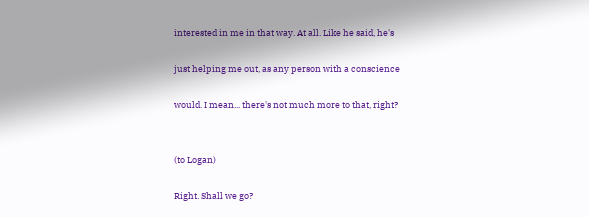interested in me in that way. At all. Like he said, he's

just helping me out, as any person with a conscience

would. I mean... there's not much more to that, right?


(to Logan)

Right. Shall we go?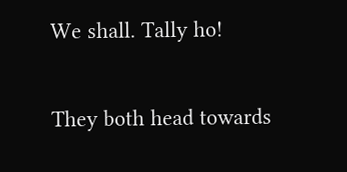We shall. Tally ho!

They both head towards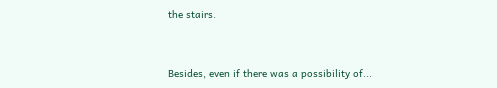the stairs.


Besides, even if there was a possibility of...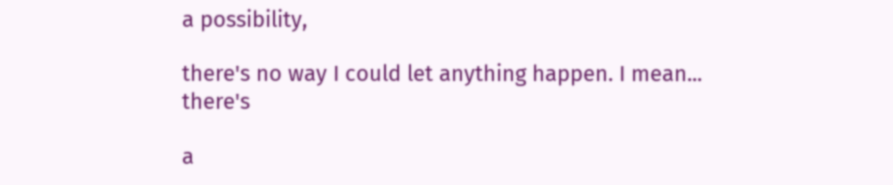a possibility,

there's no way I could let anything happen. I mean... there's

a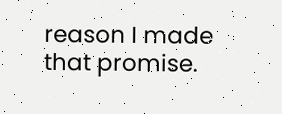reason I made that promise.